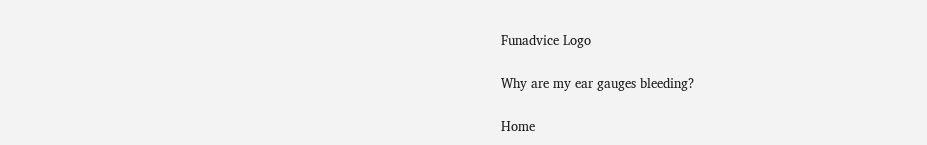Funadvice Logo

Why are my ear gauges bleeding?

Home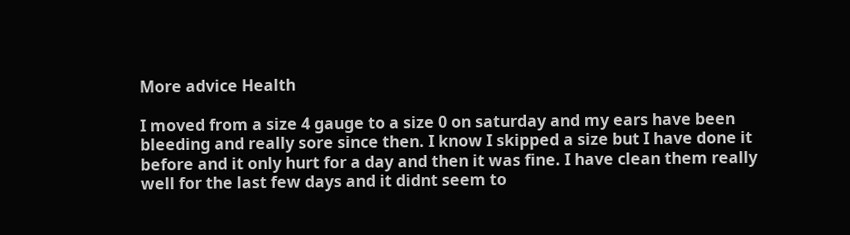More advice Health

I moved from a size 4 gauge to a size 0 on saturday and my ears have been bleeding and really sore since then. I know I skipped a size but I have done it before and it only hurt for a day and then it was fine. I have clean them really well for the last few days and it didnt seem to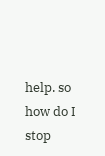help. so how do I stop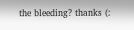the bleeding? thanks (: